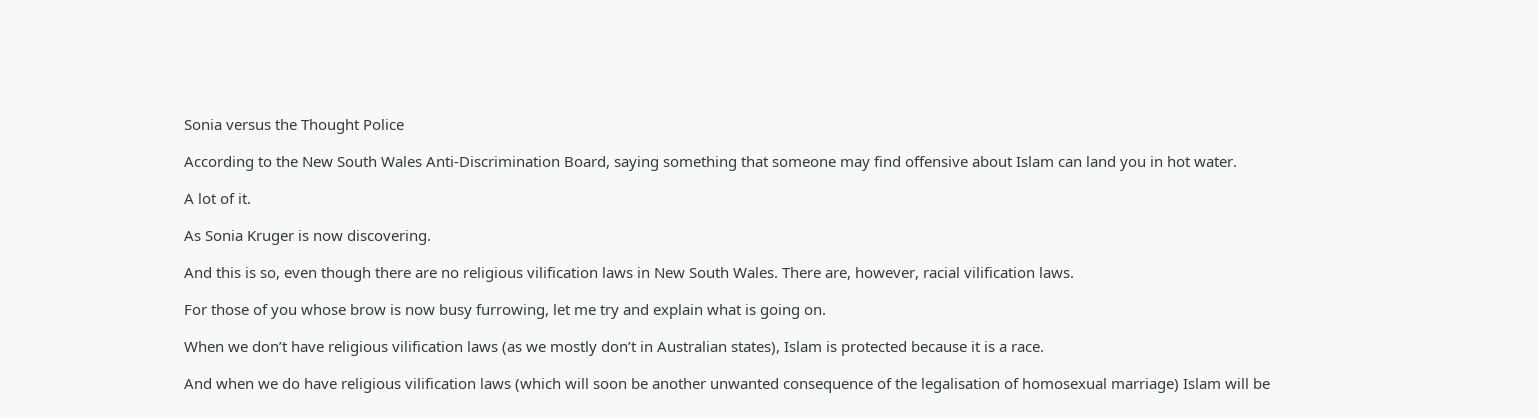Sonia versus the Thought Police

According to the New South Wales Anti-Discrimination Board, saying something that someone may find offensive about Islam can land you in hot water.

A lot of it.

As Sonia Kruger is now discovering.

And this is so, even though there are no religious vilification laws in New South Wales. There are, however, racial vilification laws.

For those of you whose brow is now busy furrowing, let me try and explain what is going on.

When we don’t have religious vilification laws (as we mostly don’t in Australian states), Islam is protected because it is a race.

And when we do have religious vilification laws (which will soon be another unwanted consequence of the legalisation of homosexual marriage) Islam will be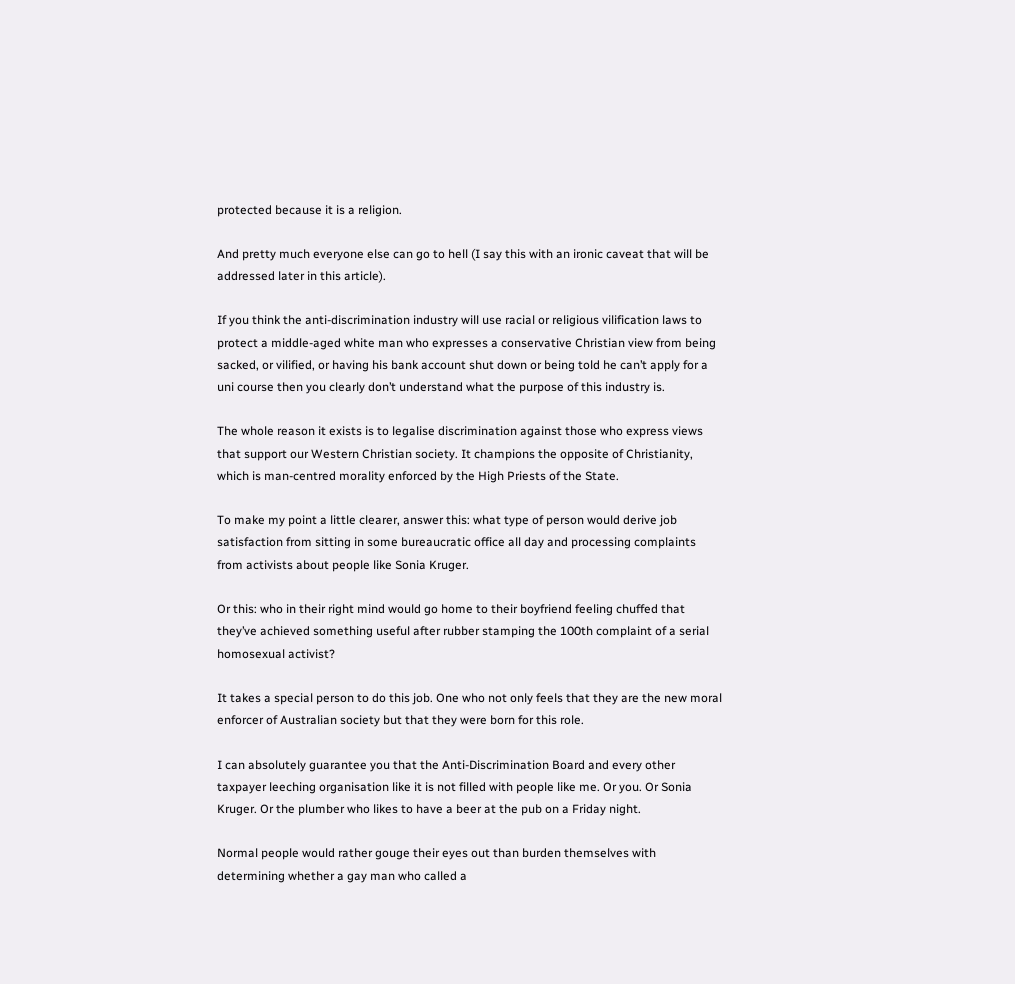protected because it is a religion.

And pretty much everyone else can go to hell (I say this with an ironic caveat that will be addressed later in this article).

If you think the anti-discrimination industry will use racial or religious vilification laws to protect a middle-aged white man who expresses a conservative Christian view from being sacked, or vilified, or having his bank account shut down or being told he can’t apply for a uni course then you clearly don’t understand what the purpose of this industry is.

The whole reason it exists is to legalise discrimination against those who express views that support our Western Christian society. It champions the opposite of Christianity, which is man-centred morality enforced by the High Priests of the State.

To make my point a little clearer, answer this: what type of person would derive job satisfaction from sitting in some bureaucratic office all day and processing complaints from activists about people like Sonia Kruger.

Or this: who in their right mind would go home to their boyfriend feeling chuffed that they’ve achieved something useful after rubber stamping the 100th complaint of a serial homosexual activist?

It takes a special person to do this job. One who not only feels that they are the new moral enforcer of Australian society but that they were born for this role.

I can absolutely guarantee you that the Anti-Discrimination Board and every other taxpayer leeching organisation like it is not filled with people like me. Or you. Or Sonia Kruger. Or the plumber who likes to have a beer at the pub on a Friday night.

Normal people would rather gouge their eyes out than burden themselves with determining whether a gay man who called a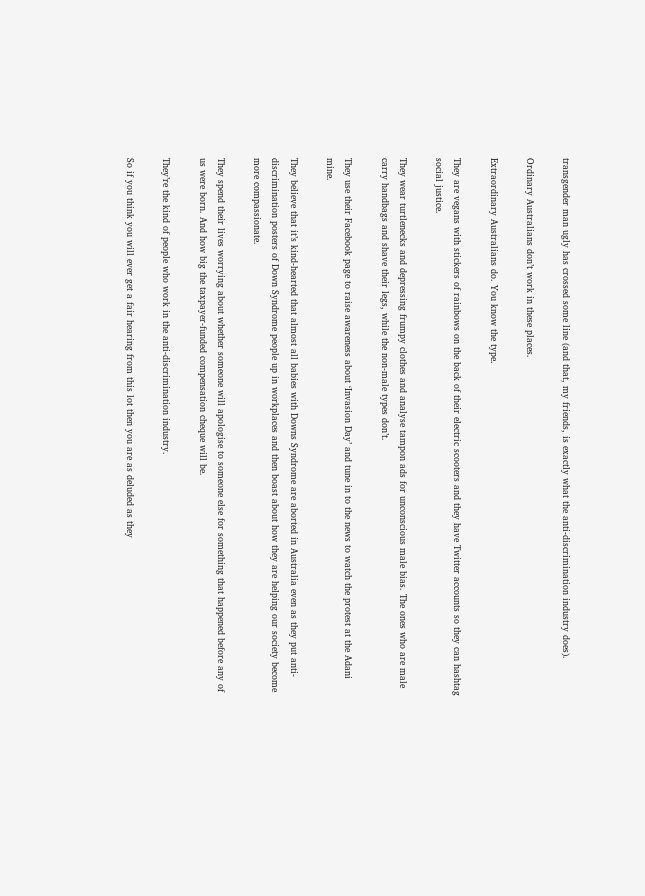transgender man ugly has crossed some line (and that, my friends, is exactly what the anti-discrimination industry does).

Ordinary Australians don’t work in these places.

Extraordinary Australians do. You know the type.

They are vegans with stickers of rainbows on the back of their electric scooters and they have Twitter accounts so they can hashtag social justice.

They wear turtlenecks and depressing frumpy clothes and analyse tampon ads for unconscious male bias. The ones who are male carry handbags and shave their legs, while the non-male types don’t.

They use their Facebook page to raise awareness about ‘Invasion Day’ and tune in to the news to watch the protest at the Adani mine.

They believe that it’s kind-hearted that almost all babies with Downs Syndrome are aborted in Australia even as they put anti-discrimination posters of Down Syndrome people up in workplaces and then boast about how they are helping our society become more compassionate.

They spend their lives worrying about whether someone will apologise to someone else for something that happened before any of us were born. And how big the taxpayer-funded compensation cheque will be.

They’re the kind of people who work in the anti-discrimination industry.

So if you think you will ever get a fair hearing from this lot then you are as deluded as they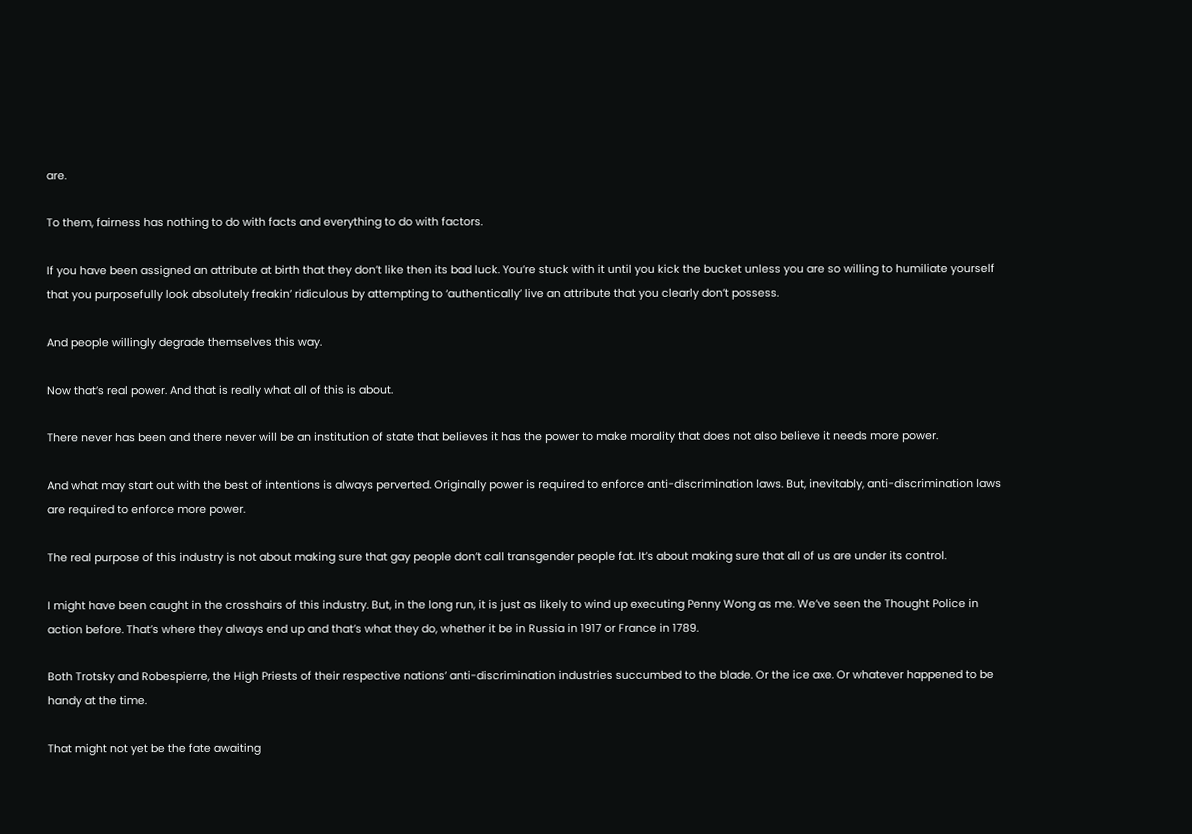are.

To them, fairness has nothing to do with facts and everything to do with factors.

If you have been assigned an attribute at birth that they don’t like then its bad luck. You’re stuck with it until you kick the bucket unless you are so willing to humiliate yourself that you purposefully look absolutely freakin’ ridiculous by attempting to ‘authentically’ live an attribute that you clearly don’t possess.

And people willingly degrade themselves this way.

Now that’s real power. And that is really what all of this is about.

There never has been and there never will be an institution of state that believes it has the power to make morality that does not also believe it needs more power.

And what may start out with the best of intentions is always perverted. Originally power is required to enforce anti-discrimination laws. But, inevitably, anti-discrimination laws are required to enforce more power.

The real purpose of this industry is not about making sure that gay people don’t call transgender people fat. It’s about making sure that all of us are under its control.

I might have been caught in the crosshairs of this industry. But, in the long run, it is just as likely to wind up executing Penny Wong as me. We’ve seen the Thought Police in action before. That’s where they always end up and that’s what they do, whether it be in Russia in 1917 or France in 1789.

Both Trotsky and Robespierre, the High Priests of their respective nations’ anti-discrimination industries succumbed to the blade. Or the ice axe. Or whatever happened to be handy at the time.

That might not yet be the fate awaiting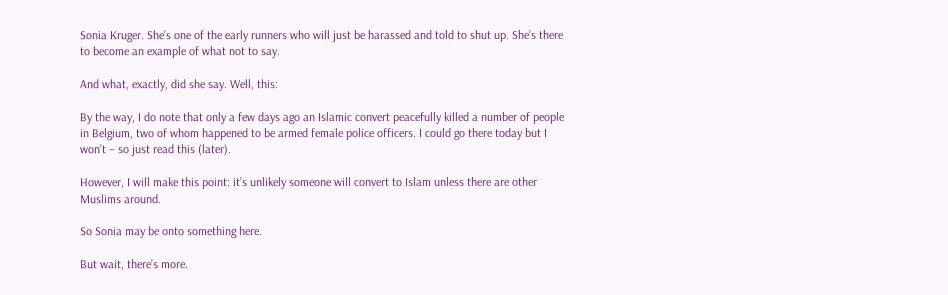Sonia Kruger. She’s one of the early runners who will just be harassed and told to shut up. She’s there to become an example of what not to say.

And what, exactly, did she say. Well, this:

By the way, I do note that only a few days ago an Islamic convert peacefully killed a number of people in Belgium, two of whom happened to be armed female police officers. I could go there today but I won’t – so just read this (later).

However, I will make this point: it’s unlikely someone will convert to Islam unless there are other Muslims around.

So Sonia may be onto something here.

But wait, there’s more.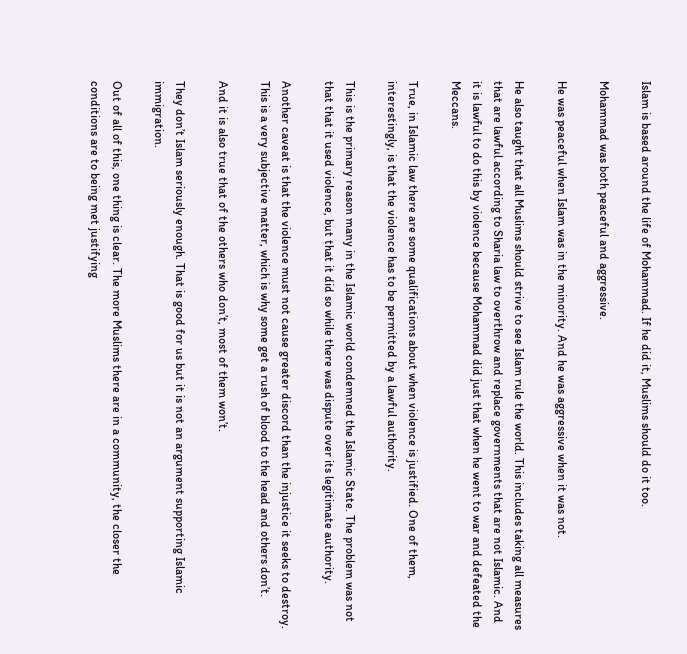Islam is based around the life of Mohammad. If he did it, Muslims should do it too.

Mohammad was both peaceful and aggressive.

He was peaceful when Islam was in the minority. And he was aggressive when it was not.

He also taught that all Muslims should strive to see Islam rule the world. This includes taking all measures that are lawful according to Sharia law to overthrow and replace governments that are not Islamic. And it is lawful to do this by violence because Mohammad did just that when he went to war and defeated the Meccans.

True, in Islamic law there are some qualifications about when violence is justified. One of them, interestingly, is that the violence has to be permitted by a lawful authority.

This is the primary reason many in the Islamic world condemned the Islamic State. The problem was not that that it used violence, but that it did so while there was dispute over its legitimate authority.

Another caveat is that the violence must not cause greater discord than the injustice it seeks to destroy. This is a very subjective matter, which is why some get a rush of blood to the head and others don’t.

And it is also true that of the others who don’t, most of them won’t.

They don’t Islam seriously enough. That is good for us but it is not an argument supporting Islamic immigration.

Out of all of this, one thing is clear. The more Muslims there are in a community, the closer the conditions are to being met justifying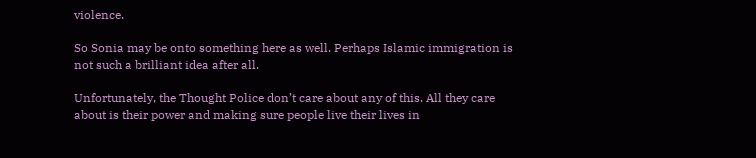violence.

So Sonia may be onto something here as well. Perhaps Islamic immigration is not such a brilliant idea after all.

Unfortunately, the Thought Police don’t care about any of this. All they care about is their power and making sure people live their lives in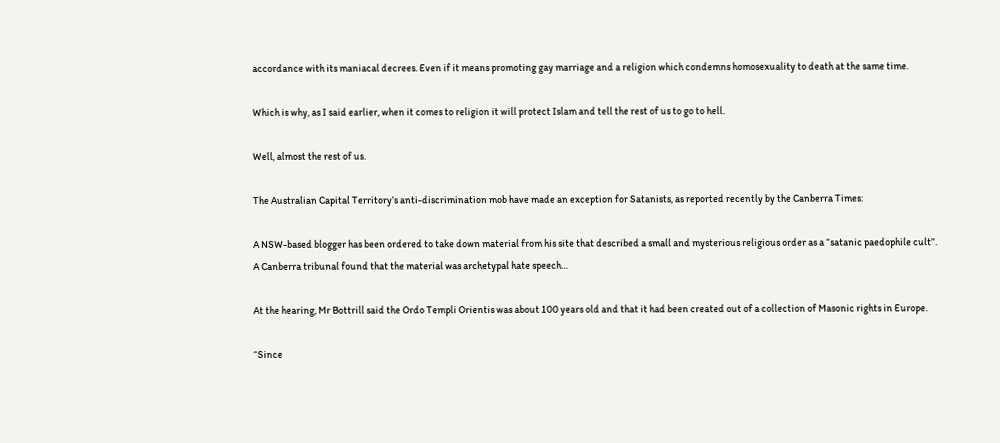accordance with its maniacal decrees. Even if it means promoting gay marriage and a religion which condemns homosexuality to death at the same time.

Which is why, as I said earlier, when it comes to religion it will protect Islam and tell the rest of us to go to hell.

Well, almost the rest of us.

The Australian Capital Territory’s anti-discrimination mob have made an exception for Satanists, as reported recently by the Canberra Times:

A NSW-based blogger has been ordered to take down material from his site that described a small and mysterious religious order as a “satanic paedophile cult”. A Canberra tribunal found that the material was archetypal hate speech…

At the hearing, Mr Bottrill said the Ordo Templi Orientis was about 100 years old and that it had been created out of a collection of Masonic rights in Europe.

“Since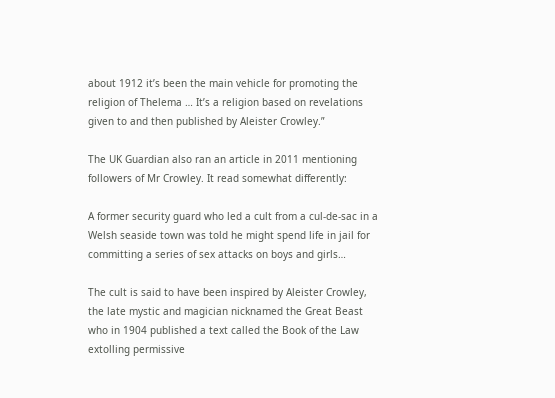about 1912 it’s been the main vehicle for promoting the religion of Thelema … It’s a religion based on revelations given to and then published by Aleister Crowley.”

The UK Guardian also ran an article in 2011 mentioning followers of Mr Crowley. It read somewhat differently:

A former security guard who led a cult from a cul-de-sac in a Welsh seaside town was told he might spend life in jail for committing a series of sex attacks on boys and girls…

The cult is said to have been inspired by Aleister Crowley, the late mystic and magician nicknamed the Great Beast who in 1904 published a text called the Book of the Law extolling permissive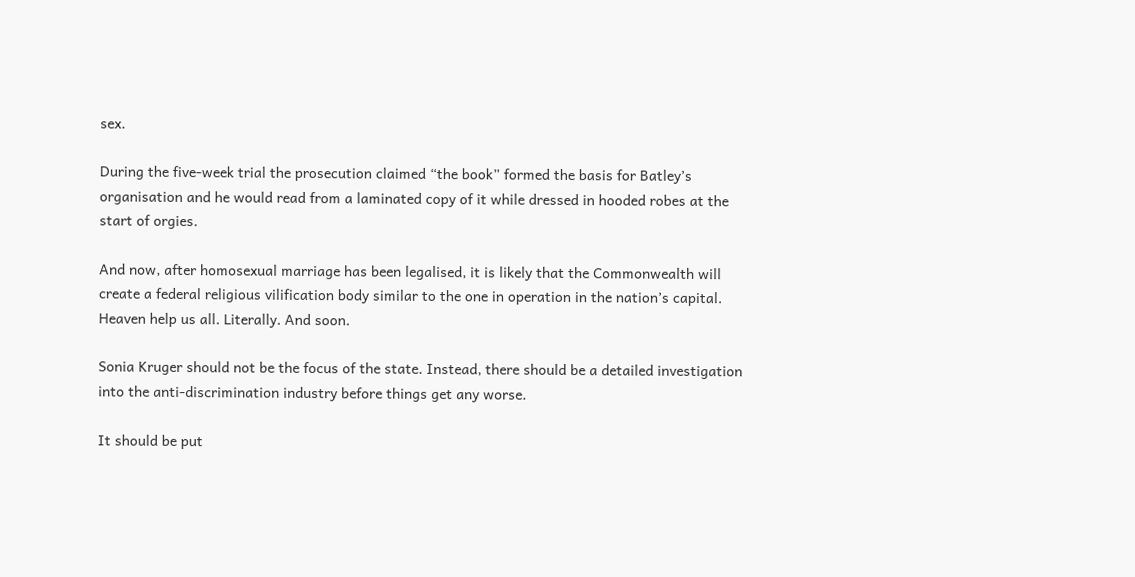sex.

During the five-week trial the prosecution claimed “the book” formed the basis for Batley’s organisation and he would read from a laminated copy of it while dressed in hooded robes at the start of orgies.

And now, after homosexual marriage has been legalised, it is likely that the Commonwealth will create a federal religious vilification body similar to the one in operation in the nation’s capital. Heaven help us all. Literally. And soon.

Sonia Kruger should not be the focus of the state. Instead, there should be a detailed investigation into the anti-discrimination industry before things get any worse.

It should be put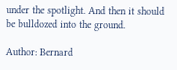under the spotlight. And then it should be bulldozed into the ground.

Author: Bernard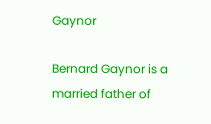Gaynor

Bernard Gaynor is a married father of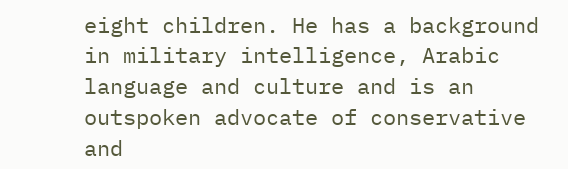eight children. He has a background in military intelligence, Arabic language and culture and is an outspoken advocate of conservative and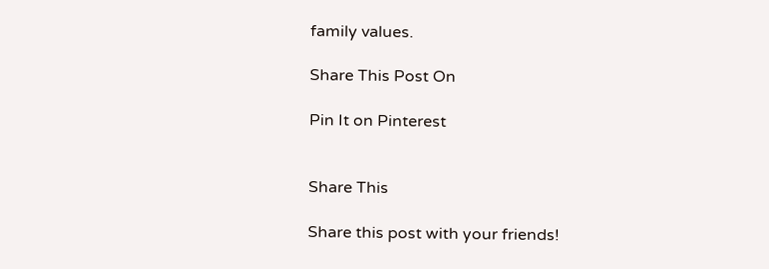family values.

Share This Post On

Pin It on Pinterest


Share This

Share this post with your friends!